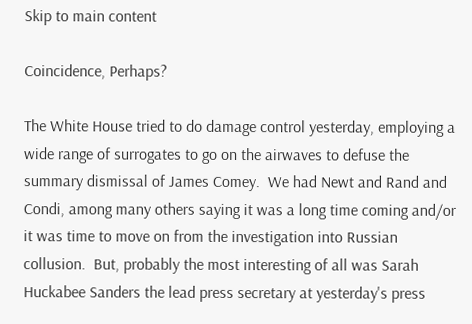Skip to main content

Coincidence, Perhaps?

The White House tried to do damage control yesterday, employing a wide range of surrogates to go on the airwaves to defuse the summary dismissal of James Comey.  We had Newt and Rand and Condi, among many others saying it was a long time coming and/or it was time to move on from the investigation into Russian collusion.  But, probably the most interesting of all was Sarah Huckabee Sanders the lead press secretary at yesterday's press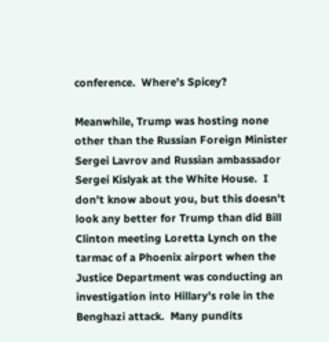conference.  Where's Spicey?

Meanwhile, Trump was hosting none other than the Russian Foreign Minister Sergei Lavrov and Russian ambassador Sergei Kislyak at the White House.  I don't know about you, but this doesn't look any better for Trump than did Bill Clinton meeting Loretta Lynch on the tarmac of a Phoenix airport when the Justice Department was conducting an investigation into Hillary's role in the Benghazi attack.  Many pundits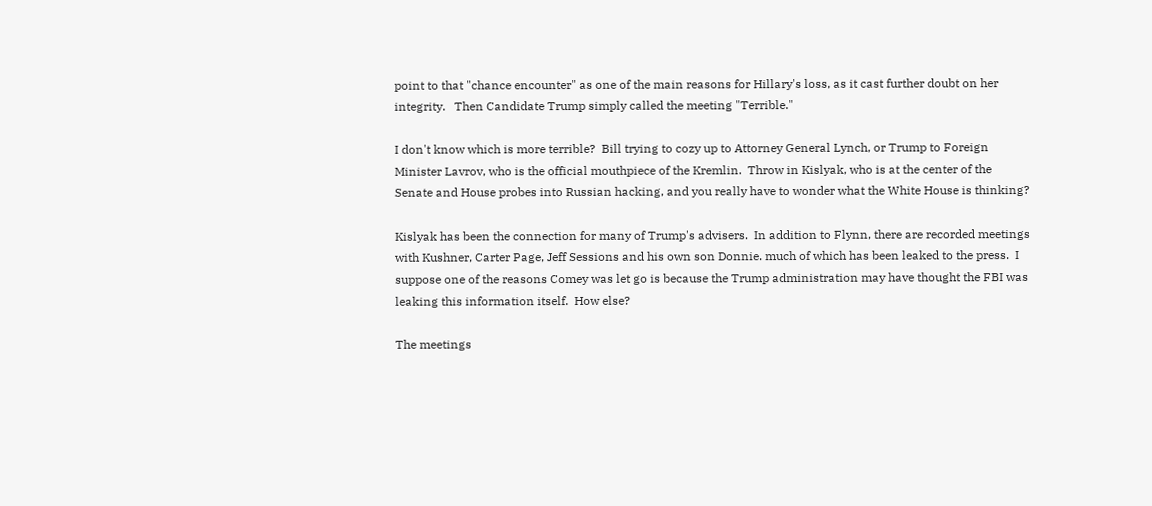point to that "chance encounter" as one of the main reasons for Hillary's loss, as it cast further doubt on her integrity.   Then Candidate Trump simply called the meeting "Terrible."

I don't know which is more terrible?  Bill trying to cozy up to Attorney General Lynch, or Trump to Foreign Minister Lavrov, who is the official mouthpiece of the Kremlin.  Throw in Kislyak, who is at the center of the Senate and House probes into Russian hacking, and you really have to wonder what the White House is thinking?

Kislyak has been the connection for many of Trump's advisers.  In addition to Flynn, there are recorded meetings with Kushner, Carter Page, Jeff Sessions and his own son Donnie. much of which has been leaked to the press.  I suppose one of the reasons Comey was let go is because the Trump administration may have thought the FBI was leaking this information itself.  How else?

The meetings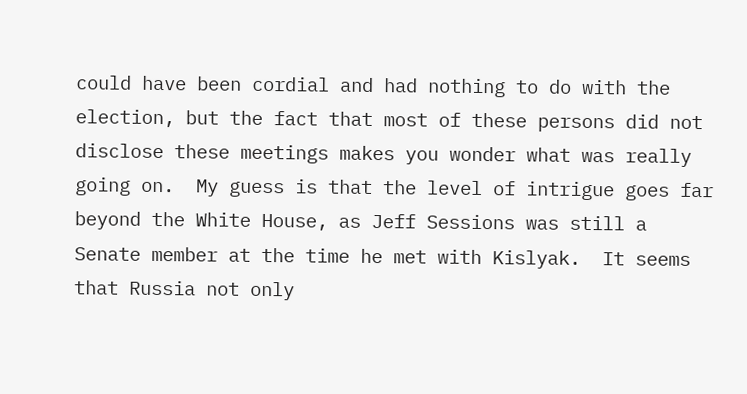could have been cordial and had nothing to do with the election, but the fact that most of these persons did not disclose these meetings makes you wonder what was really going on.  My guess is that the level of intrigue goes far beyond the White House, as Jeff Sessions was still a Senate member at the time he met with Kislyak.  It seems that Russia not only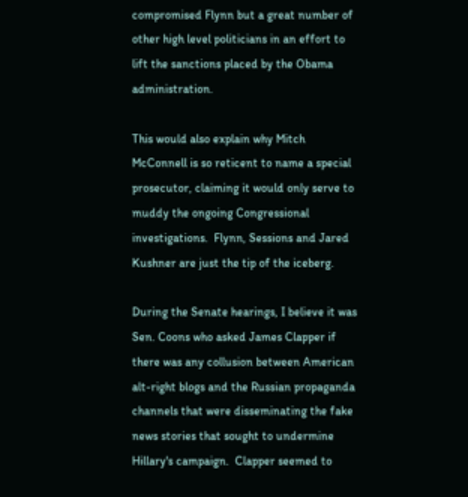compromised Flynn but a great number of other high level politicians in an effort to lift the sanctions placed by the Obama administration.

This would also explain why Mitch McConnell is so reticent to name a special prosecutor, claiming it would only serve to muddy the ongoing Congressional investigations.  Flynn, Sessions and Jared Kushner are just the tip of the iceberg.

During the Senate hearings, I believe it was Sen. Coons who asked James Clapper if there was any collusion between American alt-right blogs and the Russian propaganda channels that were disseminating the fake news stories that sought to undermine Hillary's campaign.  Clapper seemed to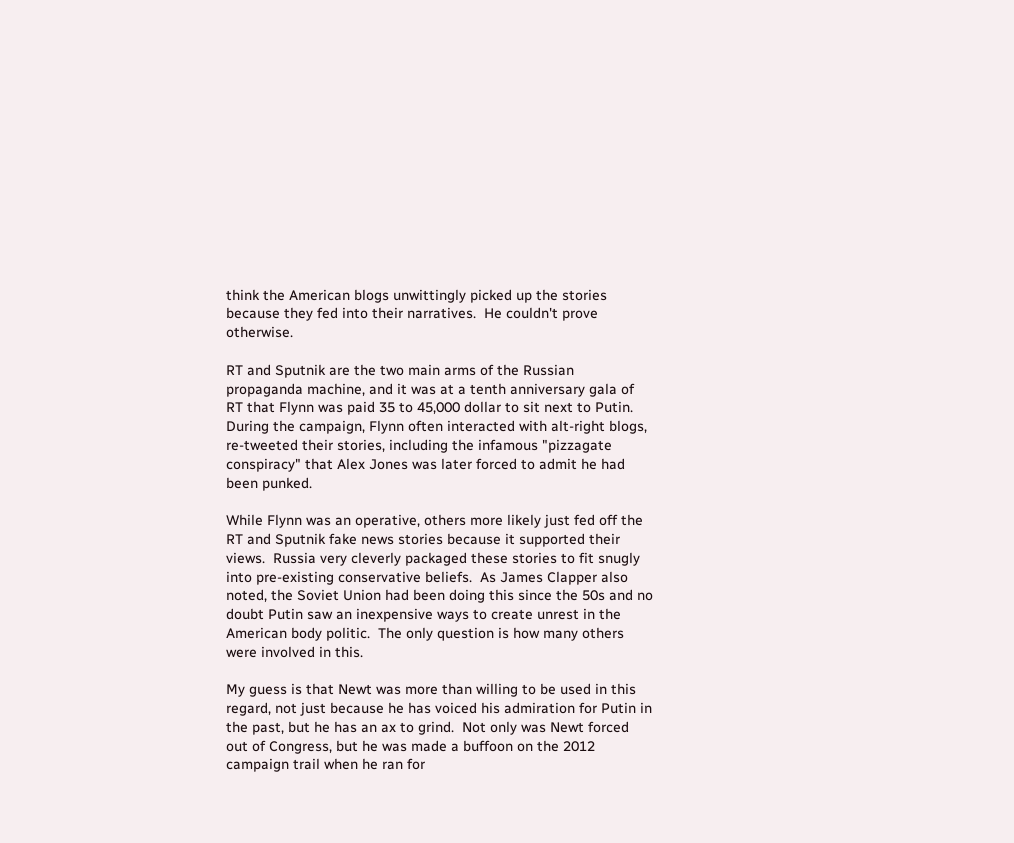think the American blogs unwittingly picked up the stories because they fed into their narratives.  He couldn't prove otherwise.

RT and Sputnik are the two main arms of the Russian propaganda machine, and it was at a tenth anniversary gala of RT that Flynn was paid 35 to 45,000 dollar to sit next to Putin.  During the campaign, Flynn often interacted with alt-right blogs, re-tweeted their stories, including the infamous "pizzagate conspiracy" that Alex Jones was later forced to admit he had been punked.

While Flynn was an operative, others more likely just fed off the RT and Sputnik fake news stories because it supported their views.  Russia very cleverly packaged these stories to fit snugly into pre-existing conservative beliefs.  As James Clapper also noted, the Soviet Union had been doing this since the 50s and no doubt Putin saw an inexpensive ways to create unrest in the American body politic.  The only question is how many others were involved in this.

My guess is that Newt was more than willing to be used in this regard, not just because he has voiced his admiration for Putin in the past, but he has an ax to grind.  Not only was Newt forced out of Congress, but he was made a buffoon on the 2012 campaign trail when he ran for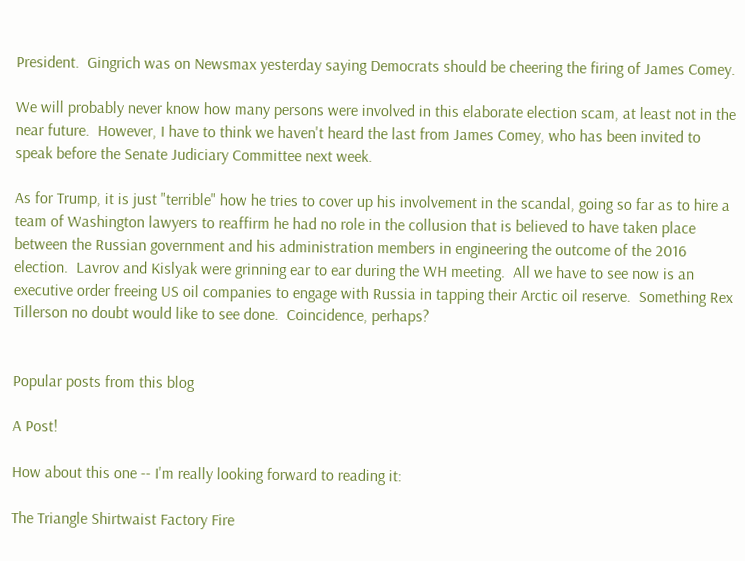President.  Gingrich was on Newsmax yesterday saying Democrats should be cheering the firing of James Comey.

We will probably never know how many persons were involved in this elaborate election scam, at least not in the near future.  However, I have to think we haven't heard the last from James Comey, who has been invited to speak before the Senate Judiciary Committee next week.

As for Trump, it is just "terrible" how he tries to cover up his involvement in the scandal, going so far as to hire a team of Washington lawyers to reaffirm he had no role in the collusion that is believed to have taken place between the Russian government and his administration members in engineering the outcome of the 2016 election.  Lavrov and Kislyak were grinning ear to ear during the WH meeting.  All we have to see now is an executive order freeing US oil companies to engage with Russia in tapping their Arctic oil reserve.  Something Rex Tillerson no doubt would like to see done.  Coincidence, perhaps?


Popular posts from this blog

A Post!

How about this one -- I'm really looking forward to reading it:

The Triangle Shirtwaist Factory Fire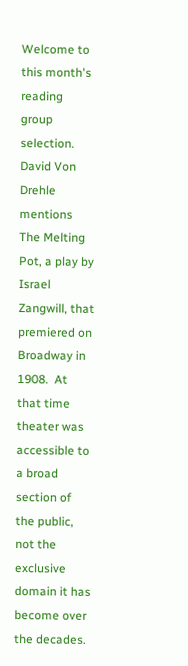Welcome to this month's reading group selection.  David Von Drehle mentions The Melting Pot, a play by Israel Zangwill, that premiered on Broadway in 1908.  At that time theater was accessible to a broad section of the public, not the exclusive domain it has become over the decades.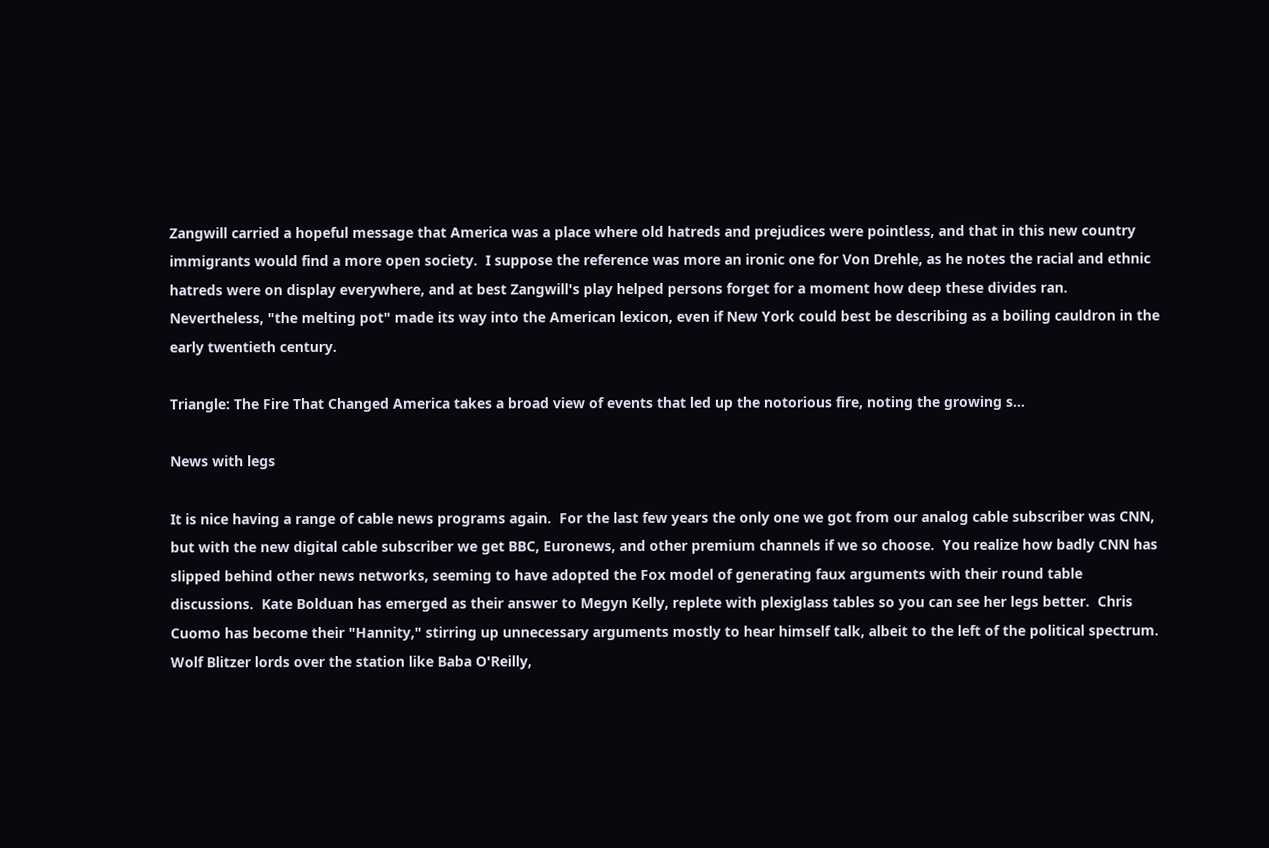Zangwill carried a hopeful message that America was a place where old hatreds and prejudices were pointless, and that in this new country immigrants would find a more open society.  I suppose the reference was more an ironic one for Von Drehle, as he notes the racial and ethnic hatreds were on display everywhere, and at best Zangwill's play helped persons forget for a moment how deep these divides ran.  Nevertheless, "the melting pot" made its way into the American lexicon, even if New York could best be describing as a boiling cauldron in the early twentieth century.

Triangle: The Fire That Changed America takes a broad view of events that led up the notorious fire, noting the growing s…

News with legs

It is nice having a range of cable news programs again.  For the last few years the only one we got from our analog cable subscriber was CNN, but with the new digital cable subscriber we get BBC, Euronews, and other premium channels if we so choose.  You realize how badly CNN has slipped behind other news networks, seeming to have adopted the Fox model of generating faux arguments with their round table discussions.  Kate Bolduan has emerged as their answer to Megyn Kelly, replete with plexiglass tables so you can see her legs better.  Chris Cuomo has become their "Hannity," stirring up unnecessary arguments mostly to hear himself talk, albeit to the left of the political spectrum.  Wolf Blitzer lords over the station like Baba O'Reilly,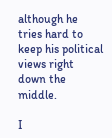although he tries hard to keep his political views right down the middle.

I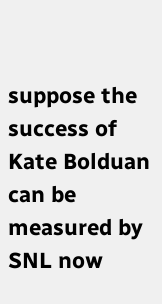suppose the success of Kate Bolduan can be measured by SNL now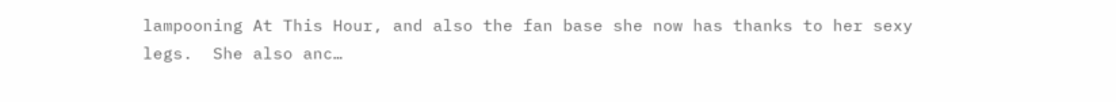lampooning At This Hour, and also the fan base she now has thanks to her sexy legs.  She also anc…